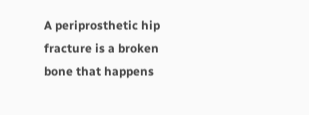A periprosthetic hip fracture is a broken bone that happens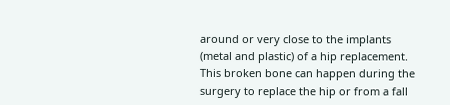around or very close to the implants (metal and plastic) of a hip replacement. This broken bone can happen during the surgery to replace the hip or from a fall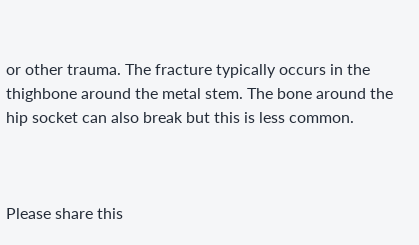or other trauma. The fracture typically occurs in the thighbone around the metal stem. The bone around the hip socket can also break but this is less common.



Please share this